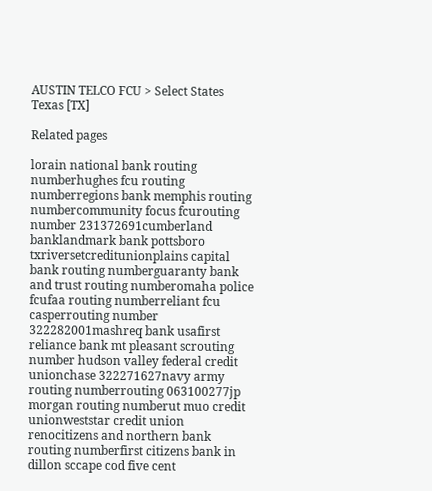AUSTIN TELCO FCU > Select States
Texas [TX]

Related pages

lorain national bank routing numberhughes fcu routing numberregions bank memphis routing numbercommunity focus fcurouting number 231372691cumberland banklandmark bank pottsboro txriversetcreditunionplains capital bank routing numberguaranty bank and trust routing numberomaha police fcufaa routing numberreliant fcu casperrouting number 322282001mashreq bank usafirst reliance bank mt pleasant scrouting number hudson valley federal credit unionchase 322271627navy army routing numberrouting 063100277jp morgan routing numberut muo credit unionweststar credit union renocitizens and northern bank routing numberfirst citizens bank in dillon sccape cod five cent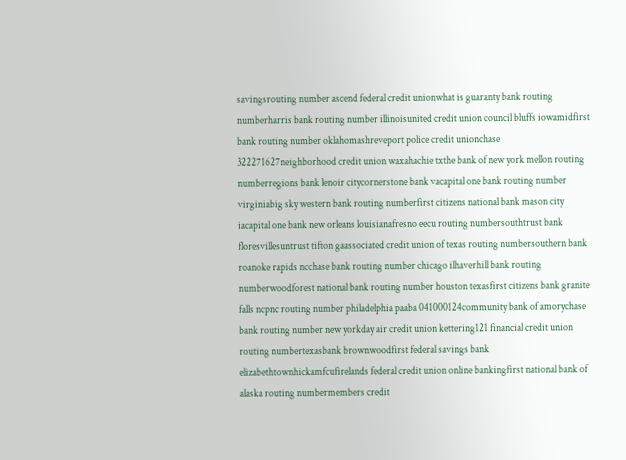savingsrouting number ascend federal credit unionwhat is guaranty bank routing numberharris bank routing number illinoisunited credit union council bluffs iowamidfirst bank routing number oklahomashreveport police credit unionchase 322271627neighborhood credit union waxahachie txthe bank of new york mellon routing numberregions bank lenoir citycornerstone bank vacapital one bank routing number virginiabig sky western bank routing numberfirst citizens national bank mason city iacapital one bank new orleans louisianafresno eecu routing numbersouthtrust bank floresvillesuntrust tifton gaassociated credit union of texas routing numbersouthern bank roanoke rapids ncchase bank routing number chicago ilhaverhill bank routing numberwoodforest national bank routing number houston texasfirst citizens bank granite falls ncpnc routing number philadelphia paaba 041000124community bank of amorychase bank routing number new yorkday air credit union kettering121 financial credit union routing numbertexasbank brownwoodfirst federal savings bank elizabethtownhickamfcufirelands federal credit union online bankingfirst national bank of alaska routing numbermembers credit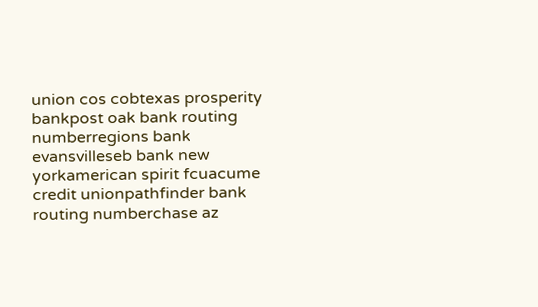union cos cobtexas prosperity bankpost oak bank routing numberregions bank evansvilleseb bank new yorkamerican spirit fcuacume credit unionpathfinder bank routing numberchase az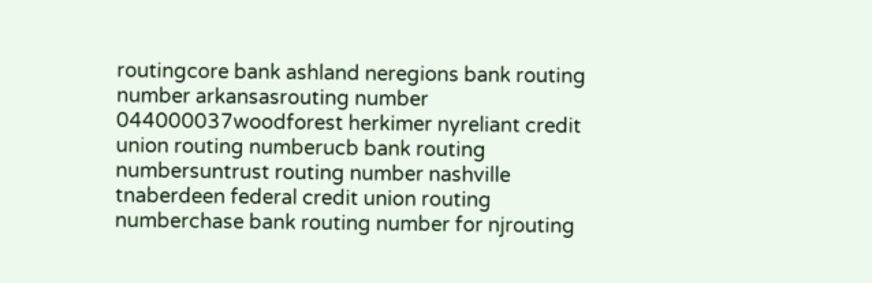routingcore bank ashland neregions bank routing number arkansasrouting number 044000037woodforest herkimer nyreliant credit union routing numberucb bank routing numbersuntrust routing number nashville tnaberdeen federal credit union routing numberchase bank routing number for njrouting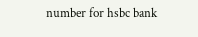number for hsbc bank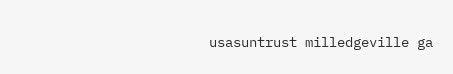usasuntrust milledgeville ga